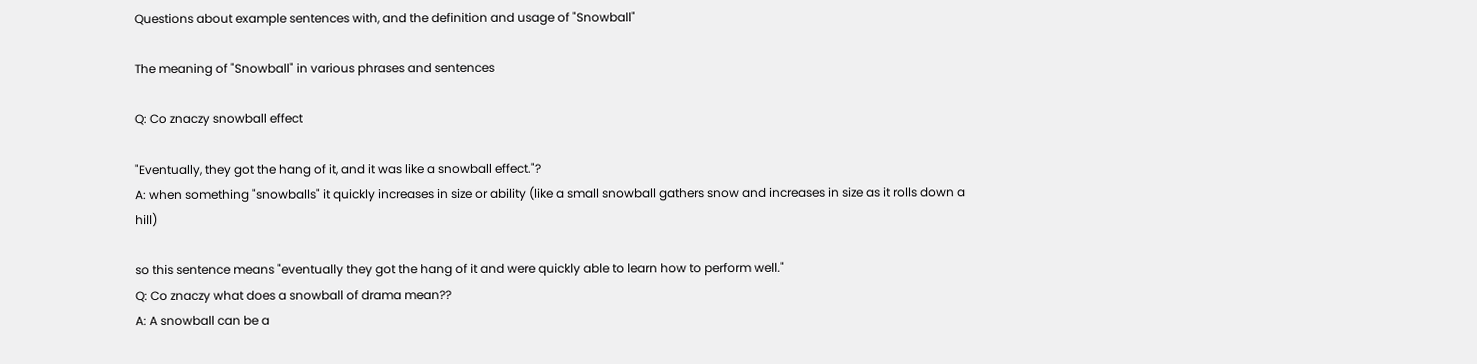Questions about example sentences with, and the definition and usage of "Snowball"

The meaning of "Snowball" in various phrases and sentences

Q: Co znaczy snowball effect

"Eventually, they got the hang of it, and it was like a snowball effect."?
A: when something "snowballs" it quickly increases in size or ability (like a small snowball gathers snow and increases in size as it rolls down a hill)

so this sentence means "eventually they got the hang of it and were quickly able to learn how to perform well."
Q: Co znaczy what does a snowball of drama mean??
A: A snowball can be a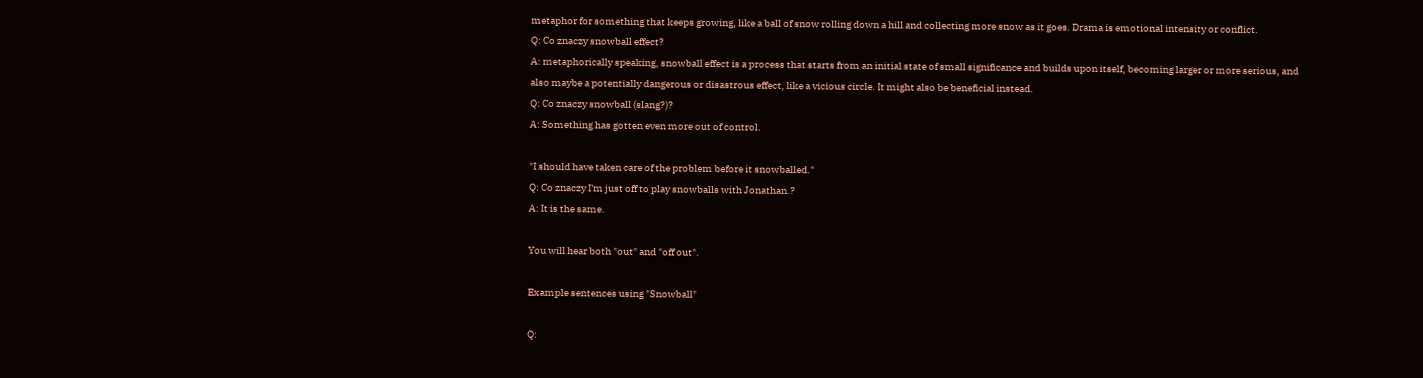metaphor for something that keeps growing, like a ball of snow rolling down a hill and collecting more snow as it goes. Drama is emotional intensity or conflict.
Q: Co znaczy snowball effect?
A: metaphorically speaking, snowball effect is a process that starts from an initial state of small significance and builds upon itself, becoming larger or more serious, and also maybe a potentially dangerous or disastrous effect, like a vicious circle. It might also be beneficial instead.
Q: Co znaczy snowball (slang?)?
A: Something has gotten even more out of control.

"I should have taken care of the problem before it snowballed."
Q: Co znaczy I'm just off to play snowballs with Jonathan.?
A: It is the same.

You will hear both "out" and "off out".

Example sentences using "Snowball"

Q: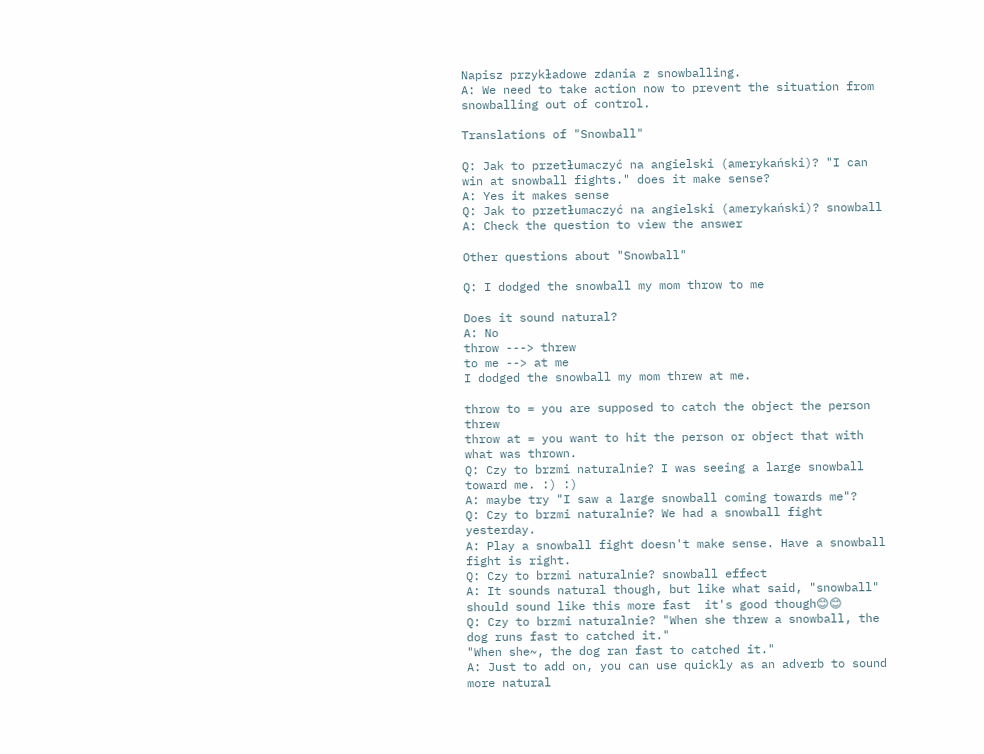Napisz przykładowe zdania z snowballing.
A: We need to take action now to prevent the situation from snowballing out of control.

Translations of "Snowball"

Q: Jak to przetłumaczyć na angielski (amerykański)? "I can win at snowball fights." does it make sense?
A: Yes it makes sense
Q: Jak to przetłumaczyć na angielski (amerykański)? snowball
A: Check the question to view the answer

Other questions about "Snowball"

Q: I dodged the snowball my mom throw to me

Does it sound natural?
A: No
throw ---> threw
to me --> at me
I dodged the snowball my mom threw at me.

throw to = you are supposed to catch the object the person threw
throw at = you want to hit the person or object that with what was thrown.
Q: Czy to brzmi naturalnie? I was seeing a large snowball toward me. :) :)
A: maybe try "I saw a large snowball coming towards me"?
Q: Czy to brzmi naturalnie? We had a snowball fight yesterday.
A: Play a snowball fight doesn't make sense. Have a snowball fight is right.
Q: Czy to brzmi naturalnie? snowball effect
A: It sounds natural though, but like what said, "snowball" should sound like this more fast  it's good though😊😊
Q: Czy to brzmi naturalnie? "When she threw a snowball, the dog runs fast to catched it."
"When she~, the dog ran fast to catched it."
A: Just to add on, you can use quickly as an adverb to sound more natural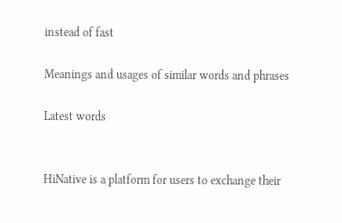instead of fast

Meanings and usages of similar words and phrases

Latest words


HiNative is a platform for users to exchange their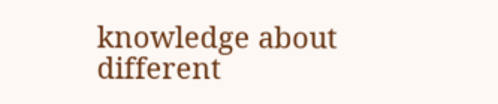knowledge about different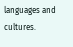languages and cultures.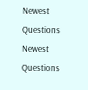Newest Questions
Newest Questions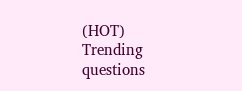(HOT)
Trending questions